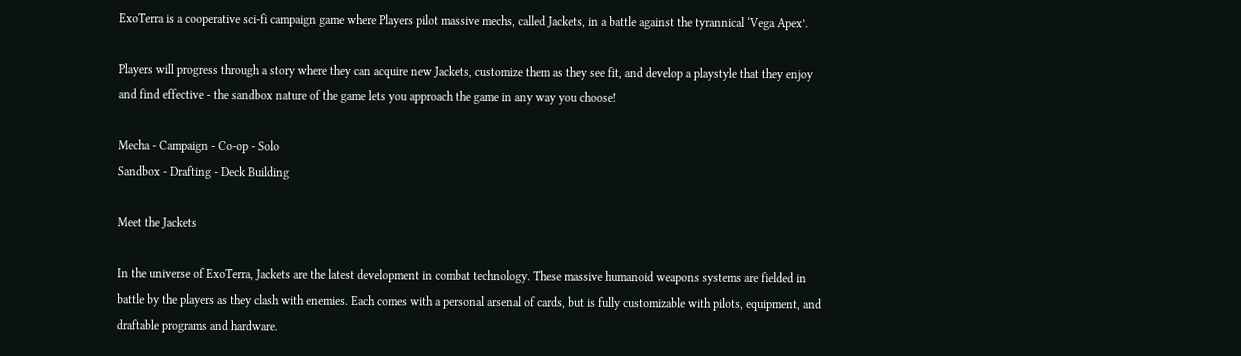ExoTerra is a cooperative sci-fi campaign game where Players pilot massive mechs, called Jackets, in a battle against the tyrannical ‘Vega Apex’.

Players will progress through a story where they can acquire new Jackets, customize them as they see fit, and develop a playstyle that they enjoy and find effective - the sandbox nature of the game lets you approach the game in any way you choose!

Mecha - Campaign - Co-op - Solo
Sandbox - Drafting - Deck Building

Meet the Jackets

In the universe of ExoTerra, Jackets are the latest development in combat technology. These massive humanoid weapons systems are fielded in battle by the players as they clash with enemies. Each comes with a personal arsenal of cards, but is fully customizable with pilots, equipment, and draftable programs and hardware.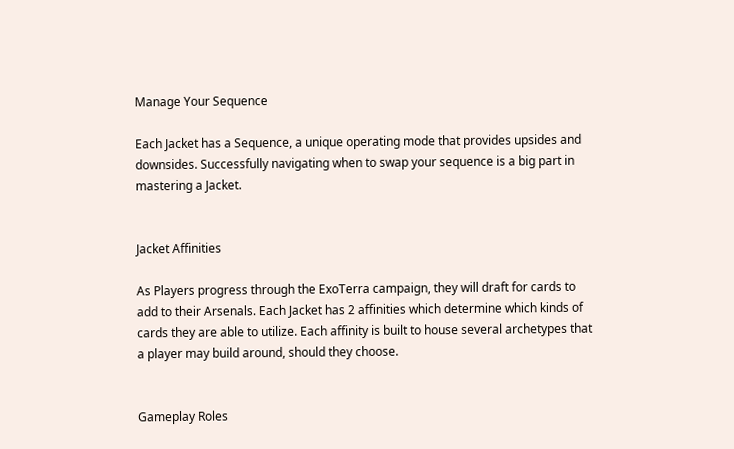Manage Your Sequence

Each Jacket has a Sequence, a unique operating mode that provides upsides and downsides. Successfully navigating when to swap your sequence is a big part in mastering a Jacket.


Jacket Affinities

As Players progress through the ExoTerra campaign, they will draft for cards to add to their Arsenals. Each Jacket has 2 affinities which determine which kinds of cards they are able to utilize. Each affinity is built to house several archetypes that a player may build around, should they choose.


Gameplay Roles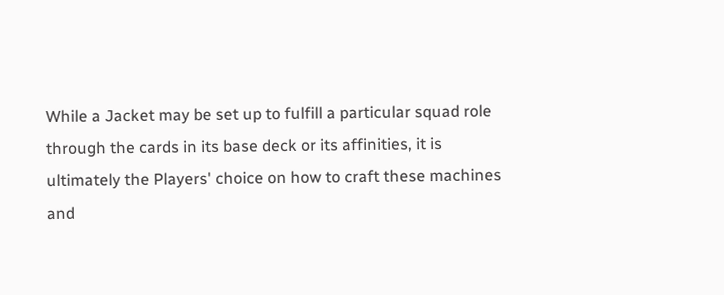While a Jacket may be set up to fulfill a particular squad role through the cards in its base deck or its affinities, it is ultimately the Players' choice on how to craft these machines and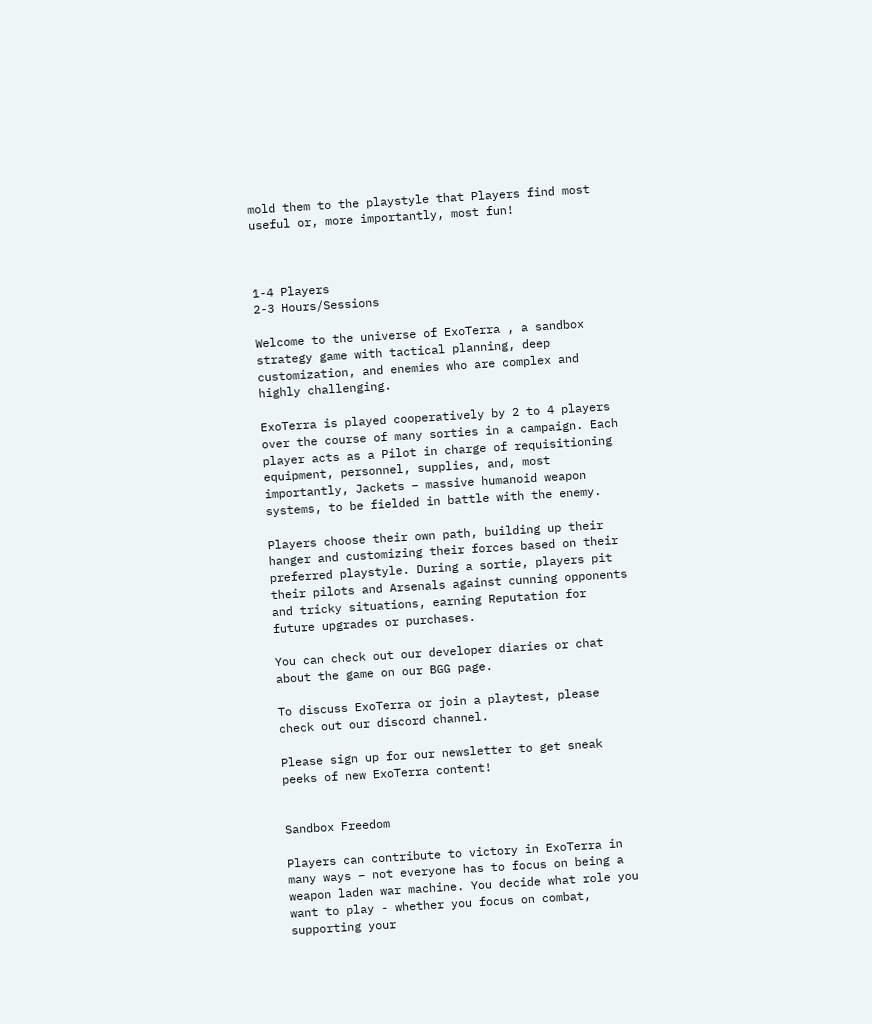mold them to the playstyle that Players find most useful or, more importantly, most fun!



1-4 Players
2-3 Hours/Sessions

Welcome to the universe of ExoTerra , a sandbox strategy game with tactical planning, deep customization, and enemies who are complex and highly challenging.

ExoTerra is played cooperatively by 2 to 4 players over the course of many sorties in a campaign. Each player acts as a Pilot in charge of requisitioning equipment, personnel, supplies, and, most importantly, Jackets – massive humanoid weapon systems, to be fielded in battle with the enemy.

Players choose their own path, building up their hanger and customizing their forces based on their preferred playstyle. During a sortie, players pit their pilots and Arsenals against cunning opponents and tricky situations, earning Reputation for future upgrades or purchases.

You can check out our developer diaries or chat about the game on our BGG page.

To discuss ExoTerra or join a playtest, please check out our discord channel.

Please sign up for our newsletter to get sneak peeks of new ExoTerra content!


Sandbox Freedom

Players can contribute to victory in ExoTerra in many ways – not everyone has to focus on being a weapon laden war machine. You decide what role you want to play - whether you focus on combat, supporting your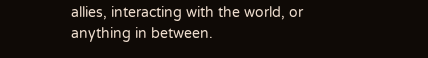allies, interacting with the world, or anything in between.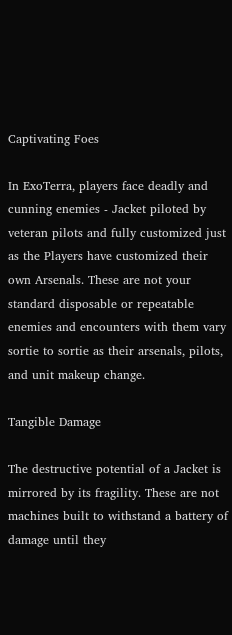Captivating Foes

In ExoTerra, players face deadly and cunning enemies - Jacket piloted by veteran pilots and fully customized just as the Players have customized their own Arsenals. These are not your standard disposable or repeatable enemies and encounters with them vary sortie to sortie as their arsenals, pilots, and unit makeup change.

Tangible Damage

The destructive potential of a Jacket is mirrored by its fragility. These are not machines built to withstand a battery of damage until they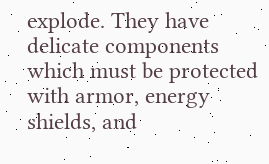explode. They have delicate components which must be protected with armor, energy shields, and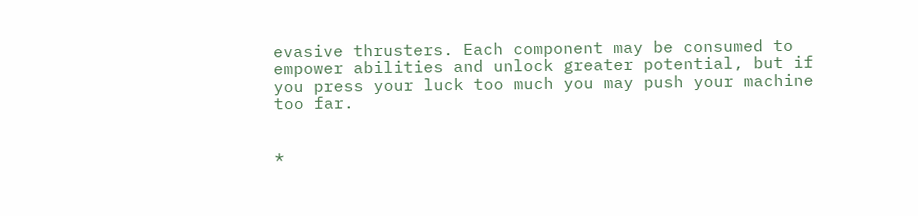evasive thrusters. Each component may be consumed to empower abilities and unlock greater potential, but if you press your luck too much you may push your machine too far.


*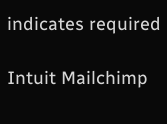indicates required

Intuit Mailchimp